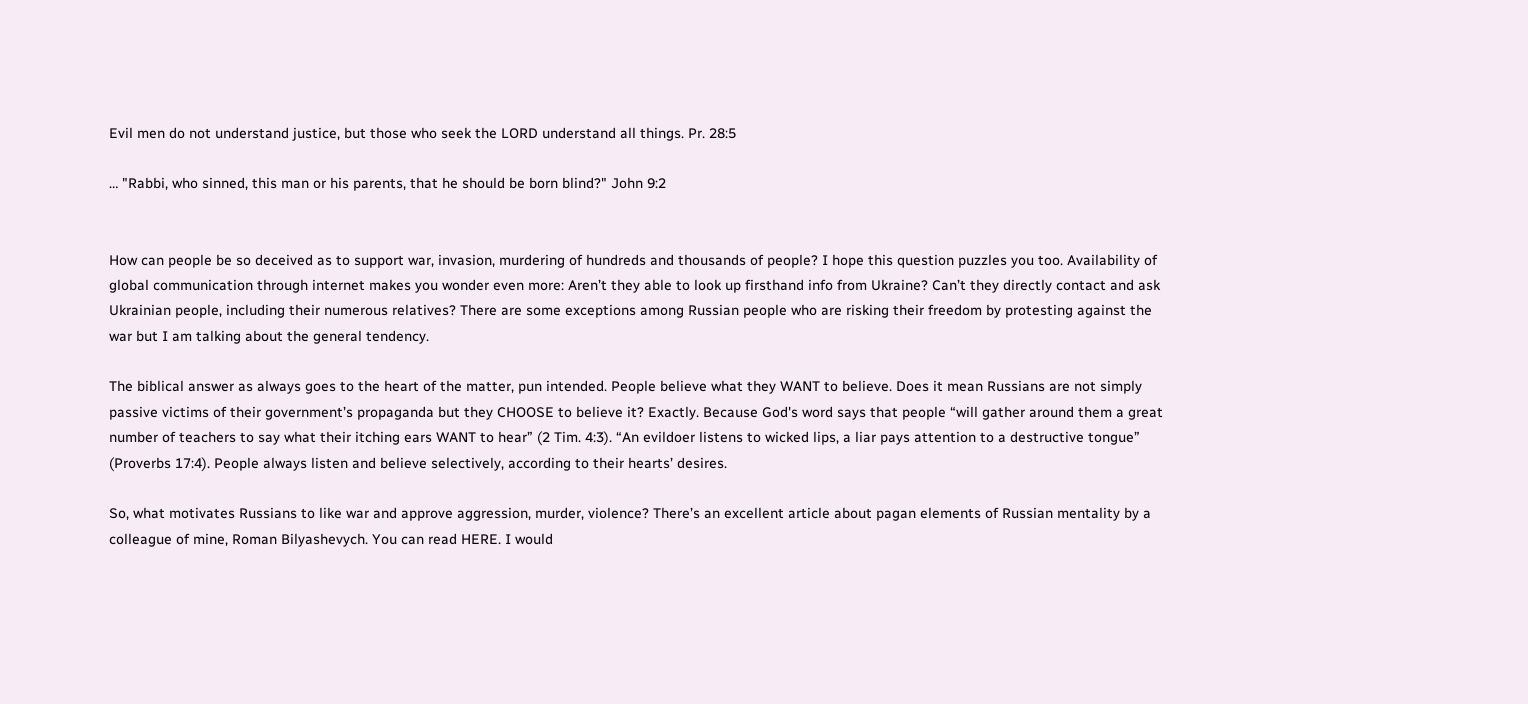Evil men do not understand justice, but those who seek the LORD understand all things. Pr. 28:5

… "Rabbi, who sinned, this man or his parents, that he should be born blind?" John 9:2


How can people be so deceived as to support war, invasion, murdering of hundreds and thousands of people? I hope this question puzzles you too. Availability of global communication through internet makes you wonder even more: Aren’t they able to look up firsthand info from Ukraine? Can’t they directly contact and ask Ukrainian people, including their numerous relatives? There are some exceptions among Russian people who are risking their freedom by protesting against the war but I am talking about the general tendency.

The biblical answer as always goes to the heart of the matter, pun intended. People believe what they WANT to believe. Does it mean Russians are not simply passive victims of their government’s propaganda but they CHOOSE to believe it? Exactly. Because God's word says that people “will gather around them a great number of teachers to say what their itching ears WANT to hear” (2 Tim. 4:3). “An evildoer listens to wicked lips, a liar pays attention to a destructive tongue” (Proverbs 17:4). People always listen and believe selectively, according to their hearts’ desires.

So, what motivates Russians to like war and approve aggression, murder, violence? There’s an excellent article about pagan elements of Russian mentality by a colleague of mine, Roman Bilyashevych. You can read HERE. I would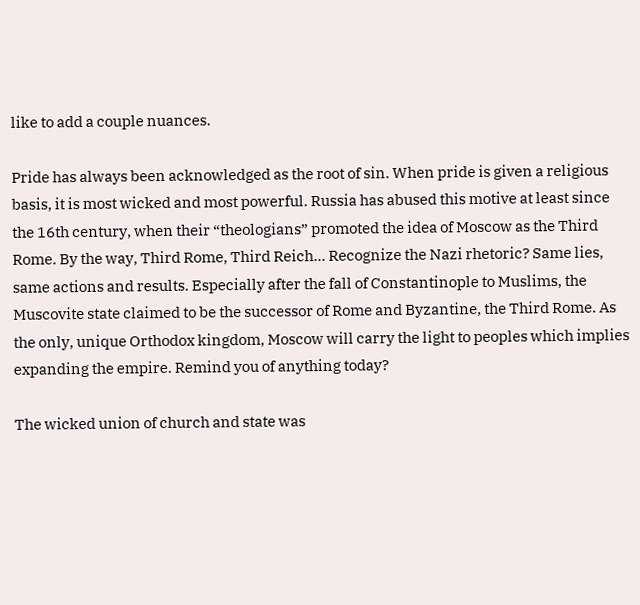like to add a couple nuances.

Pride has always been acknowledged as the root of sin. When pride is given a religious basis, it is most wicked and most powerful. Russia has abused this motive at least since the 16th century, when their “theologians” promoted the idea of Moscow as the Third Rome. By the way, Third Rome, Third Reich… Recognize the Nazi rhetoric? Same lies, same actions and results. Especially after the fall of Constantinople to Muslims, the Muscovite state claimed to be the successor of Rome and Byzantine, the Third Rome. As the only, unique Orthodox kingdom, Moscow will carry the light to peoples which implies expanding the empire. Remind you of anything today?

The wicked union of church and state was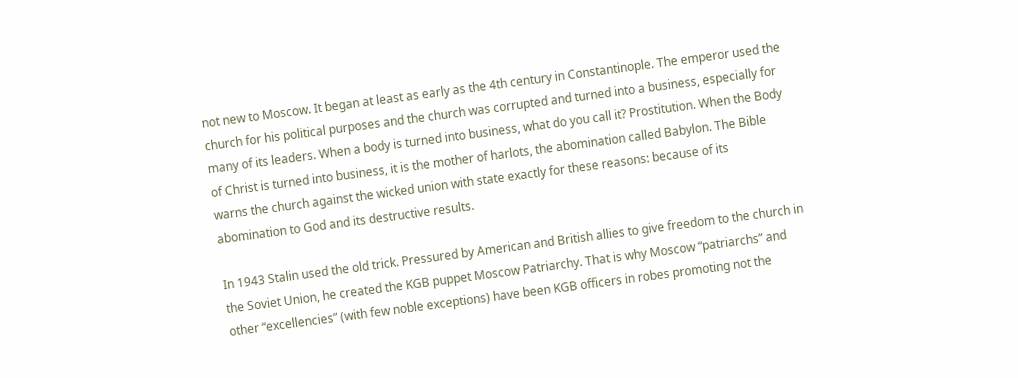not new to Moscow. It began at least as early as the 4th century in Constantinople. The emperor used the church for his political purposes and the church was corrupted and turned into a business, especially for many of its leaders. When a body is turned into business, what do you call it? Prostitution. When the Body of Christ is turned into business, it is the mother of harlots, the abomination called Babylon. The Bible warns the church against the wicked union with state exactly for these reasons: because of its abomination to God and its destructive results.

In 1943 Stalin used the old trick. Pressured by American and British allies to give freedom to the church in the Soviet Union, he created the KGB puppet Moscow Patriarchy. That is why Moscow “patriarchs” and other “excellencies” (with few noble exceptions) have been KGB officers in robes promoting not the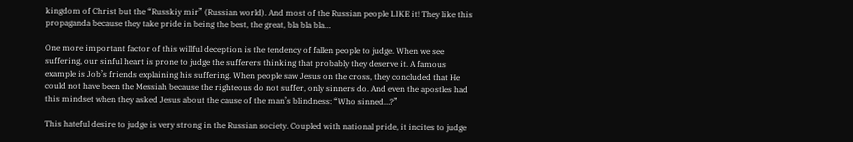kingdom of Christ but the “Russkiy mir” (Russian world). And most of the Russian people LIKE it! They like this propaganda because they take pride in being the best, the great, bla bla bla…

One more important factor of this willful deception is the tendency of fallen people to judge. When we see suffering, our sinful heart is prone to judge the sufferers thinking that probably they deserve it. A famous example is Job’s friends explaining his suffering. When people saw Jesus on the cross, they concluded that He could not have been the Messiah because the righteous do not suffer, only sinners do. And even the apostles had this mindset when they asked Jesus about the cause of the man’s blindness: “Who sinned…?”

This hateful desire to judge is very strong in the Russian society. Coupled with national pride, it incites to judge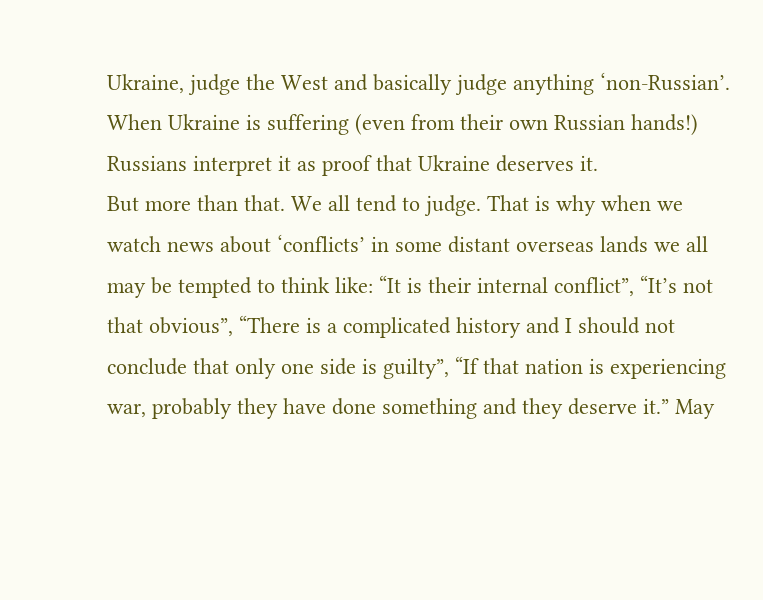Ukraine, judge the West and basically judge anything ‘non-Russian’. When Ukraine is suffering (even from their own Russian hands!) Russians interpret it as proof that Ukraine deserves it.
But more than that. We all tend to judge. That is why when we watch news about ‘conflicts’ in some distant overseas lands we all may be tempted to think like: “It is their internal conflict”, “It’s not that obvious”, “There is a complicated history and I should not conclude that only one side is guilty”, “If that nation is experiencing war, probably they have done something and they deserve it.” May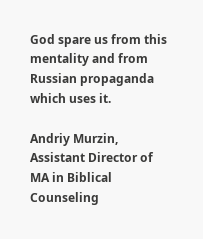God spare us from this mentality and from Russian propaganda which uses it.

Andriy Murzin, Assistant Director of MA in Biblical Counseling